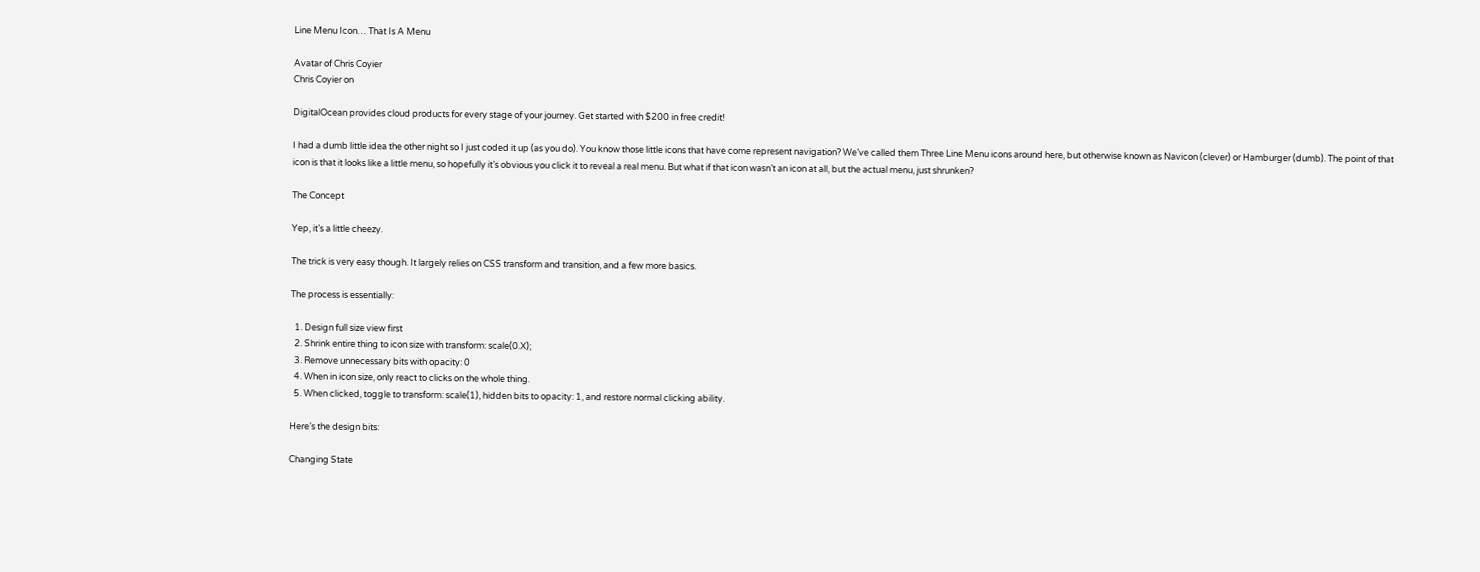Line Menu Icon… That Is A Menu

Avatar of Chris Coyier
Chris Coyier on

DigitalOcean provides cloud products for every stage of your journey. Get started with $200 in free credit!

I had a dumb little idea the other night so I just coded it up (as you do). You know those little icons that have come represent navigation? We’ve called them Three Line Menu icons around here, but otherwise known as Navicon (clever) or Hamburger (dumb). The point of that icon is that it looks like a little menu, so hopefully it’s obvious you click it to reveal a real menu. But what if that icon wasn’t an icon at all, but the actual menu, just shrunken?

The Concept

Yep, it’s a little cheezy.

The trick is very easy though. It largely relies on CSS transform and transition, and a few more basics.

The process is essentially:

  1. Design full size view first
  2. Shrink entire thing to icon size with transform: scale(0.X);
  3. Remove unnecessary bits with opacity: 0
  4. When in icon size, only react to clicks on the whole thing.
  5. When clicked, toggle to transform: scale(1), hidden bits to opacity: 1, and restore normal clicking ability.

Here’s the design bits:

Changing State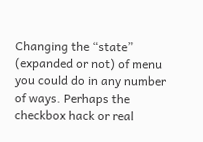Changing the “state” (expanded or not) of menu you could do in any number of ways. Perhaps the checkbox hack or real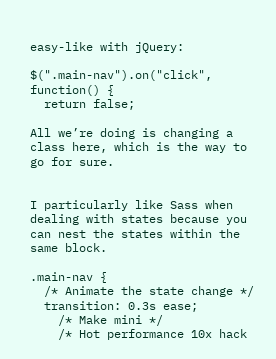easy-like with jQuery:

$(".main-nav").on("click", function() {
  return false;

All we’re doing is changing a class here, which is the way to go for sure.


I particularly like Sass when dealing with states because you can nest the states within the same block.

.main-nav {
  /* Animate the state change */
  transition: 0.3s ease;
    /* Make mini */
    /* Hot performance 10x hack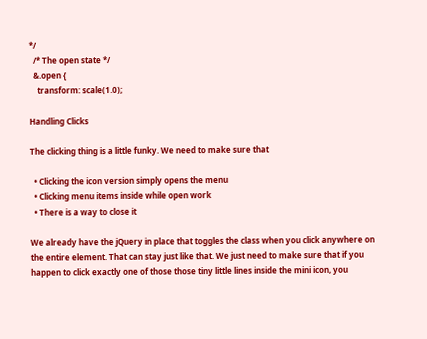*/
  /* The open state */
  &.open {
    transform: scale(1.0);

Handling Clicks

The clicking thing is a little funky. We need to make sure that

  • Clicking the icon version simply opens the menu
  • Clicking menu items inside while open work
  • There is a way to close it

We already have the jQuery in place that toggles the class when you click anywhere on the entire element. That can stay just like that. We just need to make sure that if you happen to click exactly one of those those tiny little lines inside the mini icon, you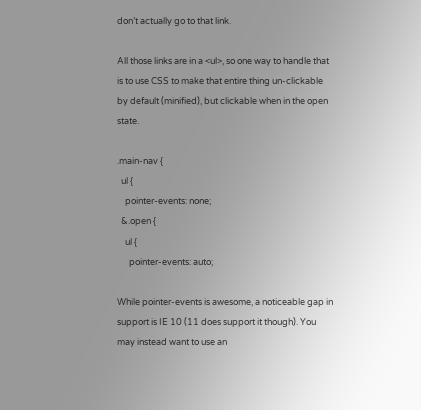don’t actually go to that link.

All those links are in a <ul>, so one way to handle that is to use CSS to make that entire thing un-clickable by default (minified), but clickable when in the open state.

.main-nav {
  ul {
    pointer-events: none;
  &.open {
    ul {
      pointer-events: auto;

While pointer-events is awesome, a noticeable gap in support is IE 10 (11 does support it though). You may instead want to use an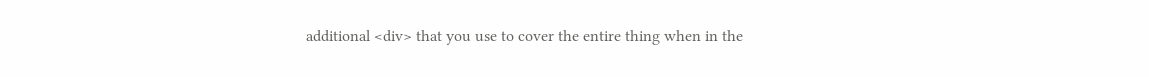additional <div> that you use to cover the entire thing when in the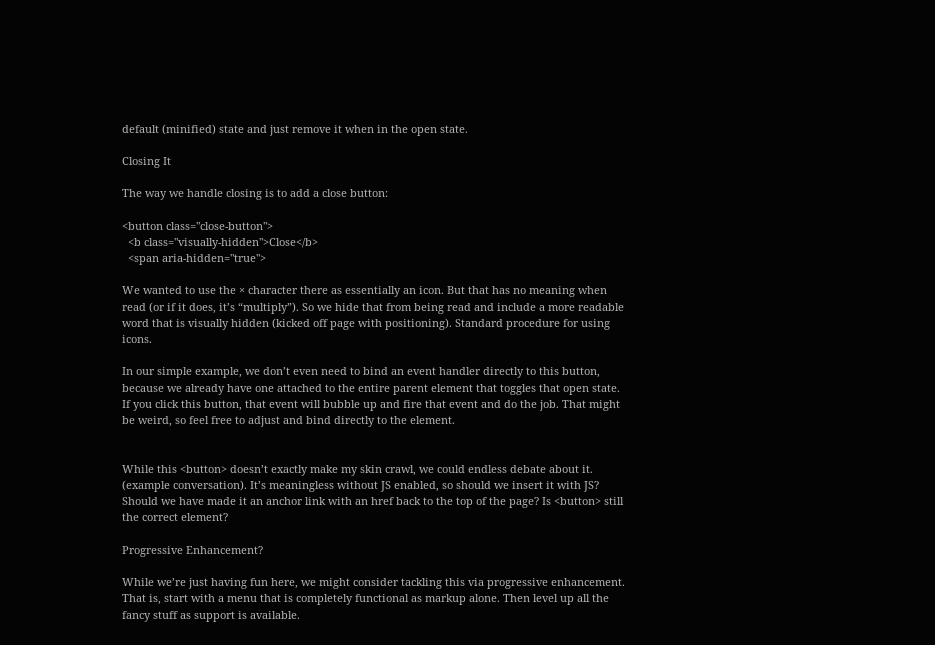default (minified) state and just remove it when in the open state.

Closing It

The way we handle closing is to add a close button:

<button class="close-button">
  <b class="visually-hidden">Close</b>
  <span aria-hidden="true">

We wanted to use the × character there as essentially an icon. But that has no meaning when read (or if it does, it’s “multiply”). So we hide that from being read and include a more readable word that is visually hidden (kicked off page with positioning). Standard procedure for using icons.

In our simple example, we don’t even need to bind an event handler directly to this button, because we already have one attached to the entire parent element that toggles that open state. If you click this button, that event will bubble up and fire that event and do the job. That might be weird, so feel free to adjust and bind directly to the element.


While this <button> doesn’t exactly make my skin crawl, we could endless debate about it. (example conversation). It’s meaningless without JS enabled, so should we insert it with JS? Should we have made it an anchor link with an href back to the top of the page? Is <button> still the correct element?

Progressive Enhancement?

While we’re just having fun here, we might consider tackling this via progressive enhancement. That is, start with a menu that is completely functional as markup alone. Then level up all the fancy stuff as support is available.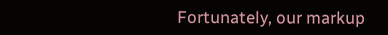Fortunately, our markup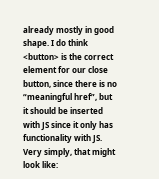already mostly in good shape. I do think <button> is the correct element for our close button, since there is no “meaningful href”, but it should be inserted with JS since it only has functionality with JS. Very simply, that might look like: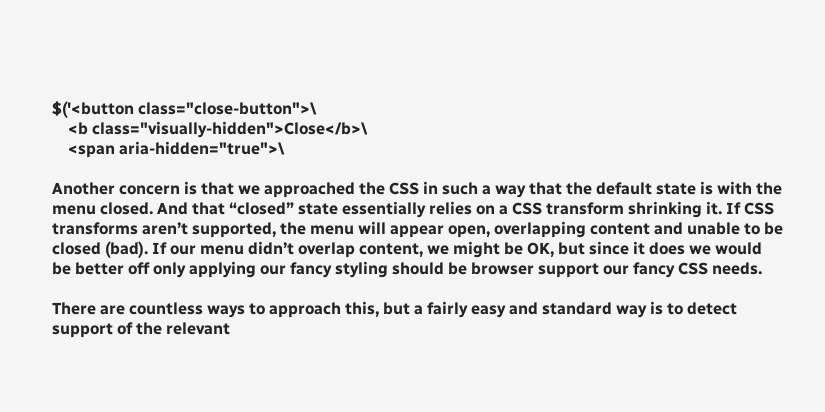$('<button class="close-button">\
    <b class="visually-hidden">Close</b>\
    <span aria-hidden="true">\

Another concern is that we approached the CSS in such a way that the default state is with the menu closed. And that “closed” state essentially relies on a CSS transform shrinking it. If CSS transforms aren’t supported, the menu will appear open, overlapping content and unable to be closed (bad). If our menu didn’t overlap content, we might be OK, but since it does we would be better off only applying our fancy styling should be browser support our fancy CSS needs.

There are countless ways to approach this, but a fairly easy and standard way is to detect support of the relevant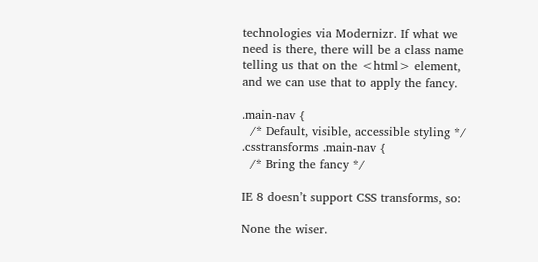technologies via Modernizr. If what we need is there, there will be a class name telling us that on the <html> element, and we can use that to apply the fancy.

.main-nav {
  /* Default, visible, accessible styling */
.csstransforms .main-nav {
  /* Bring the fancy */

IE 8 doesn’t support CSS transforms, so:

None the wiser.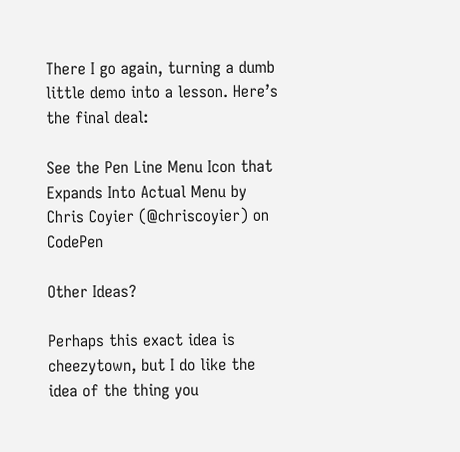There I go again, turning a dumb little demo into a lesson. Here’s the final deal:

See the Pen Line Menu Icon that Expands Into Actual Menu by Chris Coyier (@chriscoyier) on CodePen

Other Ideas?

Perhaps this exact idea is cheezytown, but I do like the idea of the thing you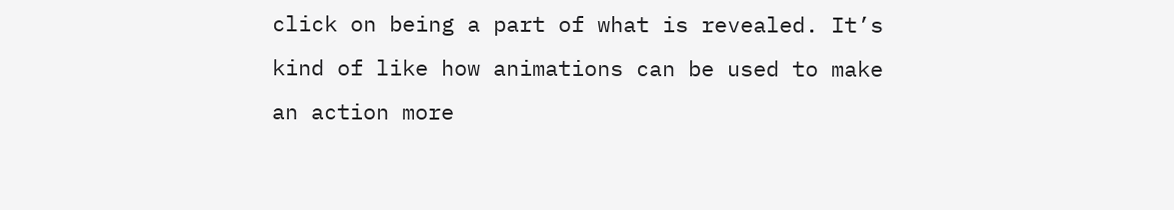click on being a part of what is revealed. It’s kind of like how animations can be used to make an action more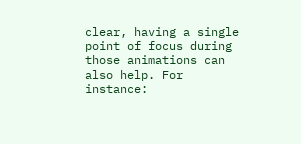clear, having a single point of focus during those animations can also help. For instance: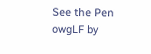See the Pen owgLF by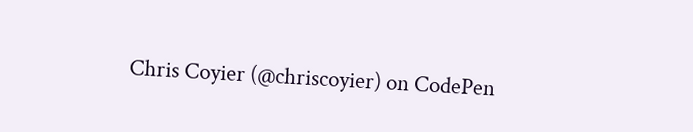Chris Coyier (@chriscoyier) on CodePen